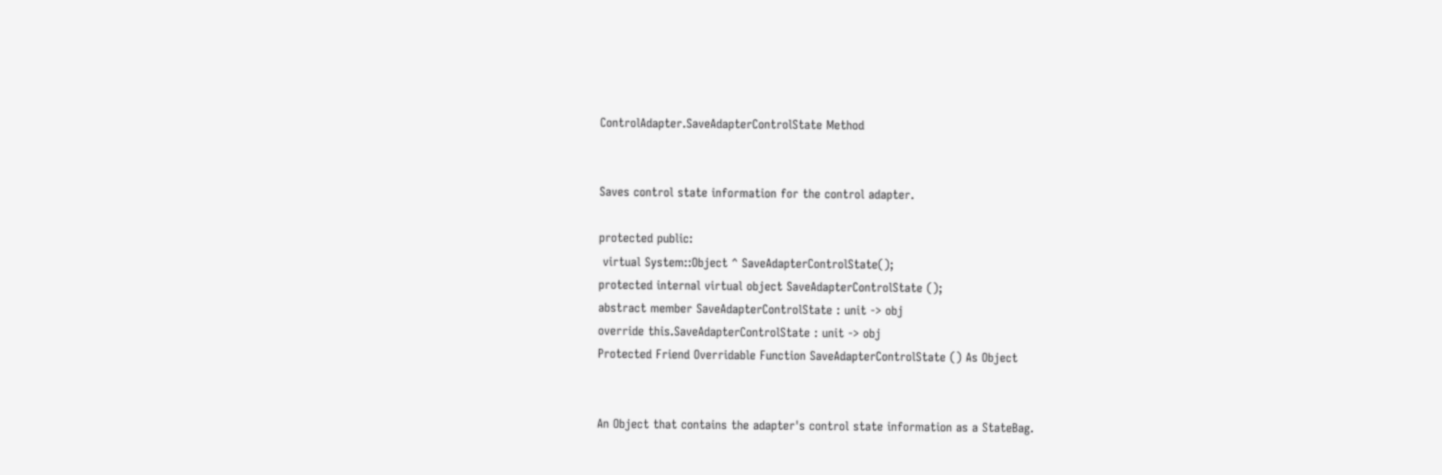ControlAdapter.SaveAdapterControlState Method


Saves control state information for the control adapter.

protected public:
 virtual System::Object ^ SaveAdapterControlState();
protected internal virtual object SaveAdapterControlState ();
abstract member SaveAdapterControlState : unit -> obj
override this.SaveAdapterControlState : unit -> obj
Protected Friend Overridable Function SaveAdapterControlState () As Object


An Object that contains the adapter's control state information as a StateBag.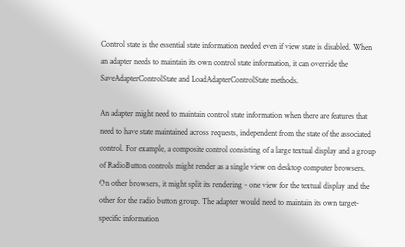Control state is the essential state information needed even if view state is disabled. When an adapter needs to maintain its own control state information, it can override the SaveAdapterControlState and LoadAdapterControlState methods.

An adapter might need to maintain control state information when there are features that need to have state maintained across requests, independent from the state of the associated control. For example, a composite control consisting of a large textual display and a group of RadioButton controls might render as a single view on desktop computer browsers. On other browsers, it might split its rendering - one view for the textual display and the other for the radio button group. The adapter would need to maintain its own target-specific information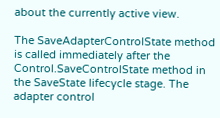about the currently active view.

The SaveAdapterControlState method is called immediately after the Control.SaveControlState method in the SaveState lifecycle stage. The adapter control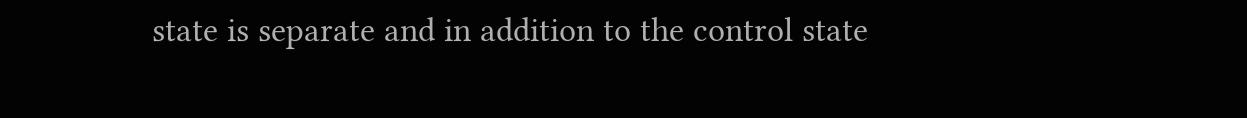state is separate and in addition to the control state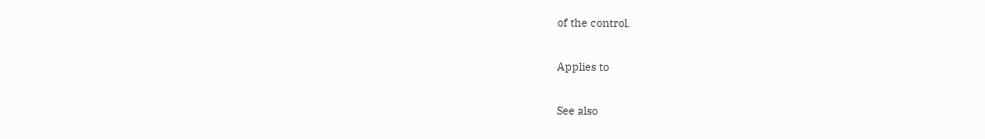of the control.

Applies to

See also